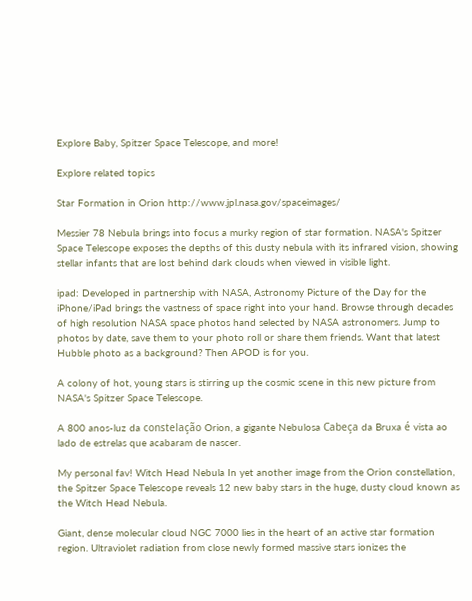Explore Baby, Spitzer Space Telescope, and more!

Explore related topics

Star Formation in Orion http://www.jpl.nasa.gov/spaceimages/

Messier 78 Nebula brings into focus a murky region of star formation. NASA's Spitzer Space Telescope exposes the depths of this dusty nebula with its infrared vision, showing stellar infants that are lost behind dark clouds when viewed in visible light.

ipad: Developed in partnership with NASA, Astronomy Picture of the Day for the iPhone/iPad brings the vastness of space right into your hand. Browse through decades of high resolution NASA space photos hand selected by NASA astronomers. Jump to photos by date, save them to your photo roll or share them friends. Want that latest Hubble photo as a background? Then APOD is for you.

A colony of hot, young stars is stirring up the cosmic scene in this new picture from NASA's Spitzer Space Telescope.

A 800 anos-luz da constelação Orion, a gigante Nebulosa Cabeça da Bruxa é vista ao lado de estrelas que acabaram de nascer.

My personal fav! Witch Head Nebula In yet another image from the Orion constellation, the Spitzer Space Telescope reveals 12 new baby stars in the huge, dusty cloud known as the Witch Head Nebula.

Giant, dense molecular cloud NGC 7000 lies in the heart of an active star formation region. Ultraviolet radiation from close newly formed massive stars ionizes the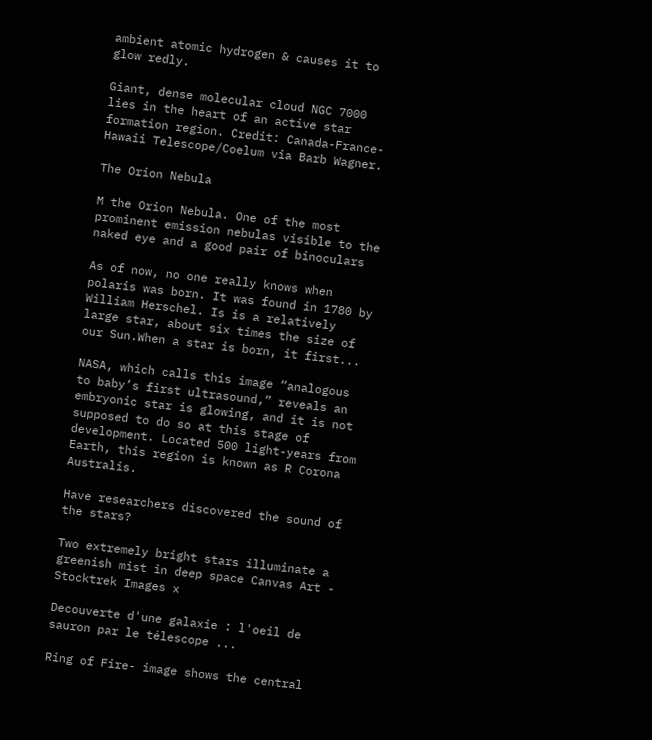ambient atomic hydrogen & causes it to glow redly.

Giant, dense molecular cloud NGC 7000 lies in the heart of an active star formation region. Credit: Canada-France-Hawaii Telescope/Coelum via Barb Wagner.

The Orion Nebula

M the Orion Nebula. One of the most prominent emission nebulas visible to the naked eye and a good pair of binoculars

As of now, no one really knows when polaris was born. It was found in 1780 by William Herschel. Is is a relatively large star, about six times the size of our Sun.When a star is born, it first...

NASA, which calls this image “analogous to baby’s first ultrasound,” reveals an embryonic star is glowing, and it is not supposed to do so at this stage of development. Located 500 light-years from Earth, this region is known as R Corona Australis.

Have researchers discovered the sound of the stars?

Two extremely bright stars illuminate a greenish mist in deep space Canvas Art - Stocktrek Images x

Decouverte d'une galaxie : l'oeil de sauron par le télescope ...

Ring of Fire- image shows the central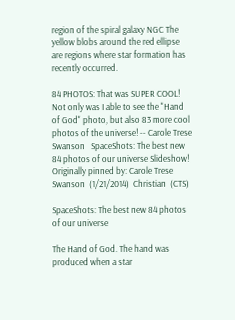region of the spiral galaxy NGC The yellow blobs around the red ellipse are regions where star formation has recently occurred.

84 PHOTOS: That was SUPER COOL!  Not only was I able to see the "Hand of God" photo, but also 83 more cool photos of the universe! -- Carole Trese Swanson   SpaceShots: The best new 84 photos of our universe Slideshow!  Originally pinned by: Carole Trese Swanson  (1/21/2014)  Christian  (CTS)

SpaceShots: The best new 84 photos of our universe

The Hand of God. The hand was produced when a star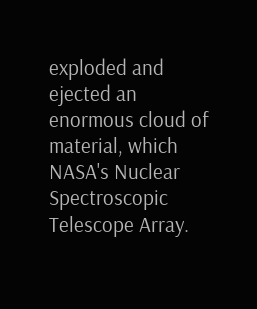exploded and ejected an enormous cloud of material, which NASA's Nuclear Spectroscopic Telescope Array.